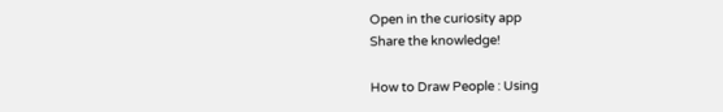Open in the curiosity app
Share the knowledge!

How to Draw People : Using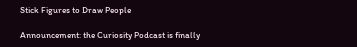Stick Figures to Draw People

Announcement: the Curiosity Podcast is finally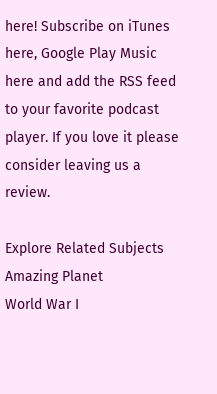here! Subscribe on iTunes here, Google Play Music here and add the RSS feed to your favorite podcast player. If you love it please consider leaving us a review.

Explore Related Subjects
Amazing Planet
World War I